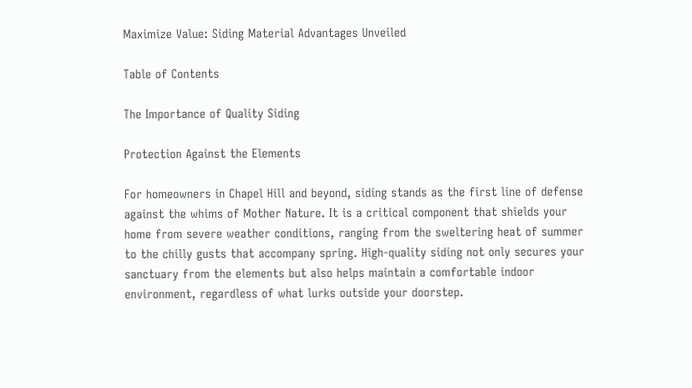Maximize Value: Siding Material Advantages Unveiled

Table of Contents

The Importance of Quality Siding

Protection Against the Elements

For homeowners in Chapel Hill and beyond, siding stands as the first line of defense against the whims of Mother Nature. It is a critical component that shields your home from severe weather conditions, ranging from the sweltering heat of summer to the chilly gusts that accompany spring. High-quality siding not only secures your sanctuary from the elements but also helps maintain a comfortable indoor environment, regardless of what lurks outside your doorstep.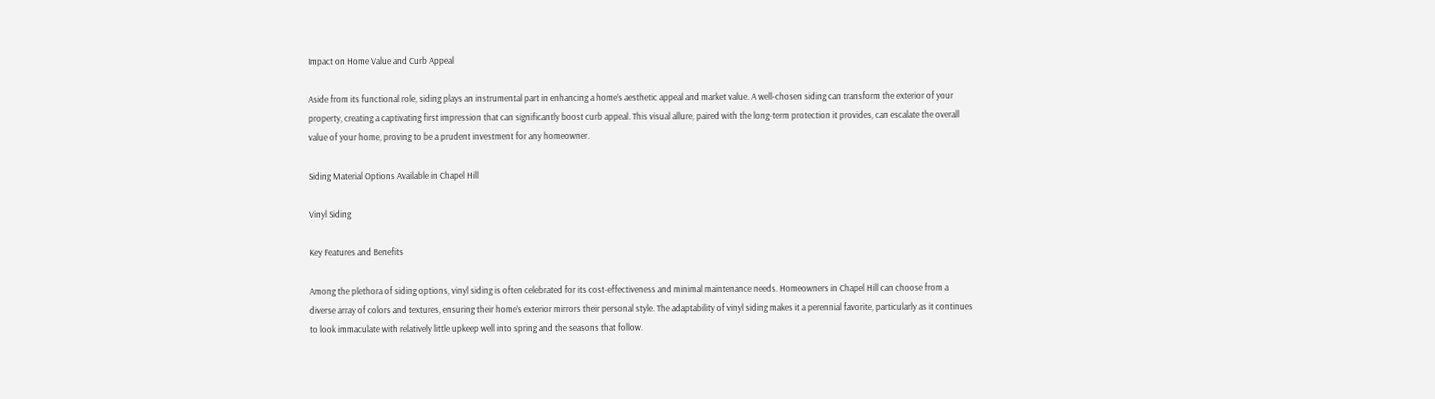Impact on Home Value and Curb Appeal

Aside from its functional role, siding plays an instrumental part in enhancing a home’s aesthetic appeal and market value. A well-chosen siding can transform the exterior of your property, creating a captivating first impression that can significantly boost curb appeal. This visual allure, paired with the long-term protection it provides, can escalate the overall value of your home, proving to be a prudent investment for any homeowner.

Siding Material Options Available in Chapel Hill

Vinyl Siding

Key Features and Benefits

Among the plethora of siding options, vinyl siding is often celebrated for its cost-effectiveness and minimal maintenance needs. Homeowners in Chapel Hill can choose from a diverse array of colors and textures, ensuring their home’s exterior mirrors their personal style. The adaptability of vinyl siding makes it a perennial favorite, particularly as it continues to look immaculate with relatively little upkeep well into spring and the seasons that follow.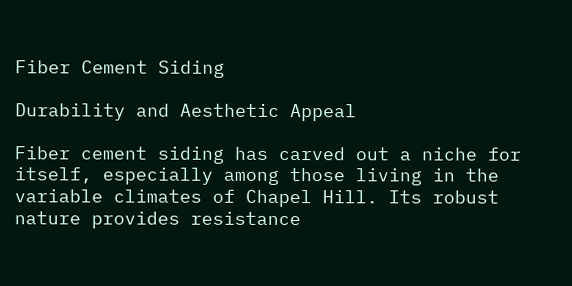Fiber Cement Siding

Durability and Aesthetic Appeal

Fiber cement siding has carved out a niche for itself, especially among those living in the variable climates of Chapel Hill. Its robust nature provides resistance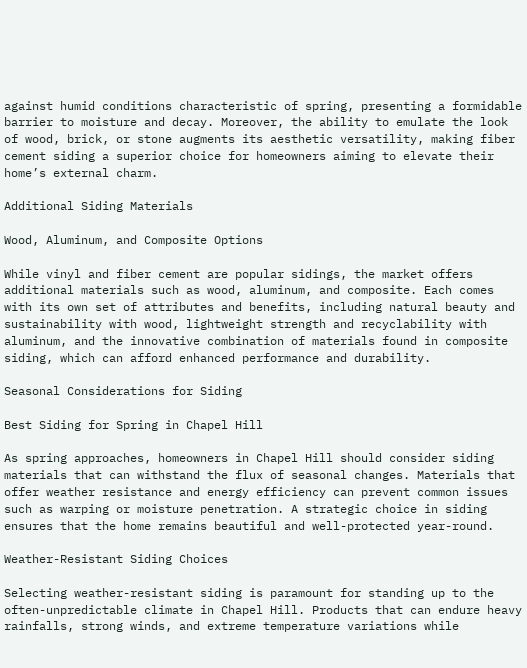against humid conditions characteristic of spring, presenting a formidable barrier to moisture and decay. Moreover, the ability to emulate the look of wood, brick, or stone augments its aesthetic versatility, making fiber cement siding a superior choice for homeowners aiming to elevate their home’s external charm.

Additional Siding Materials

Wood, Aluminum, and Composite Options

While vinyl and fiber cement are popular sidings, the market offers additional materials such as wood, aluminum, and composite. Each comes with its own set of attributes and benefits, including natural beauty and sustainability with wood, lightweight strength and recyclability with aluminum, and the innovative combination of materials found in composite siding, which can afford enhanced performance and durability.

Seasonal Considerations for Siding

Best Siding for Spring in Chapel Hill

As spring approaches, homeowners in Chapel Hill should consider siding materials that can withstand the flux of seasonal changes. Materials that offer weather resistance and energy efficiency can prevent common issues such as warping or moisture penetration. A strategic choice in siding ensures that the home remains beautiful and well-protected year-round.

Weather-Resistant Siding Choices

Selecting weather-resistant siding is paramount for standing up to the often-unpredictable climate in Chapel Hill. Products that can endure heavy rainfalls, strong winds, and extreme temperature variations while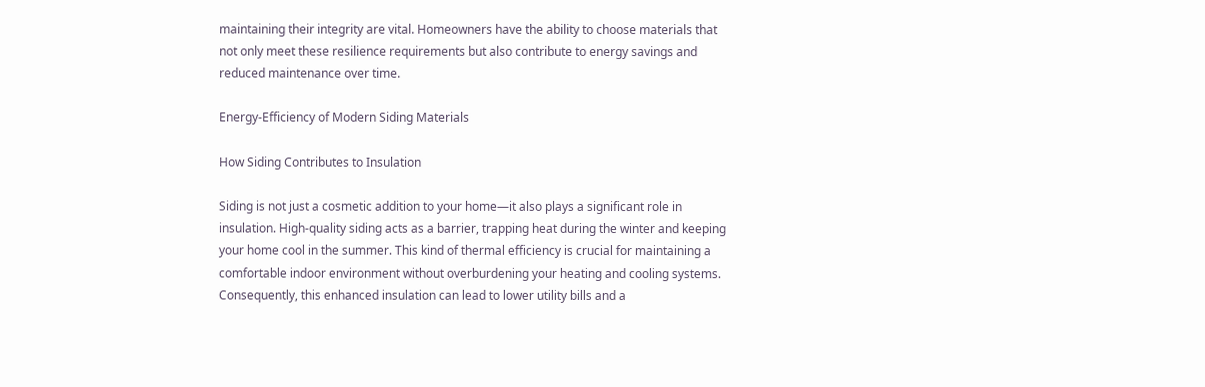maintaining their integrity are vital. Homeowners have the ability to choose materials that not only meet these resilience requirements but also contribute to energy savings and reduced maintenance over time.

Energy-Efficiency of Modern Siding Materials

How Siding Contributes to Insulation

Siding is not just a cosmetic addition to your home—it also plays a significant role in insulation. High-quality siding acts as a barrier, trapping heat during the winter and keeping your home cool in the summer. This kind of thermal efficiency is crucial for maintaining a comfortable indoor environment without overburdening your heating and cooling systems. Consequently, this enhanced insulation can lead to lower utility bills and a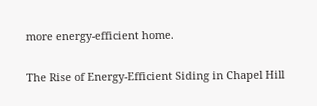more energy-efficient home.

The Rise of Energy-Efficient Siding in Chapel Hill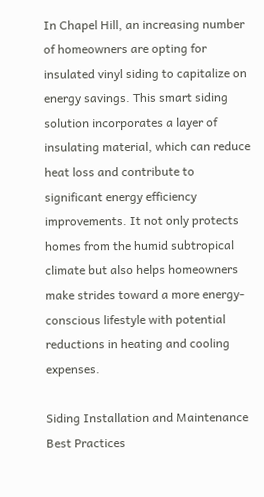In Chapel Hill, an increasing number of homeowners are opting for insulated vinyl siding to capitalize on energy savings. This smart siding solution incorporates a layer of insulating material, which can reduce heat loss and contribute to significant energy efficiency improvements. It not only protects homes from the humid subtropical climate but also helps homeowners make strides toward a more energy-conscious lifestyle with potential reductions in heating and cooling expenses.

Siding Installation and Maintenance Best Practices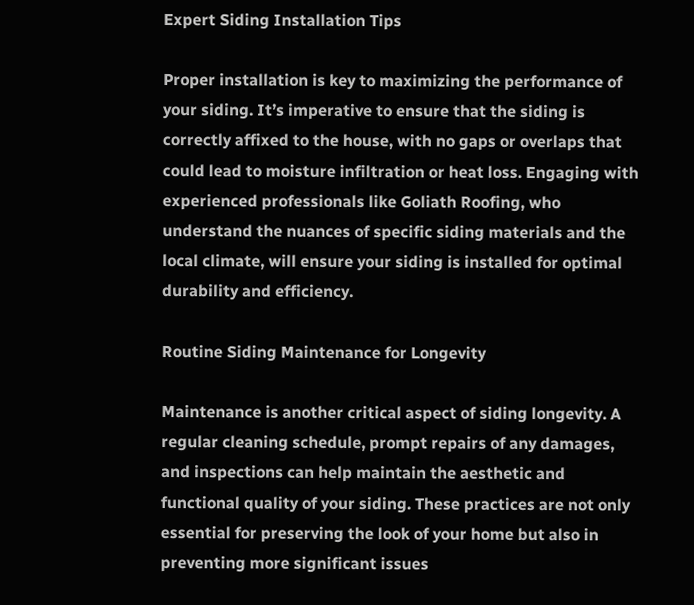Expert Siding Installation Tips

Proper installation is key to maximizing the performance of your siding. It’s imperative to ensure that the siding is correctly affixed to the house, with no gaps or overlaps that could lead to moisture infiltration or heat loss. Engaging with experienced professionals like Goliath Roofing, who understand the nuances of specific siding materials and the local climate, will ensure your siding is installed for optimal durability and efficiency.

Routine Siding Maintenance for Longevity

Maintenance is another critical aspect of siding longevity. A regular cleaning schedule, prompt repairs of any damages, and inspections can help maintain the aesthetic and functional quality of your siding. These practices are not only essential for preserving the look of your home but also in preventing more significant issues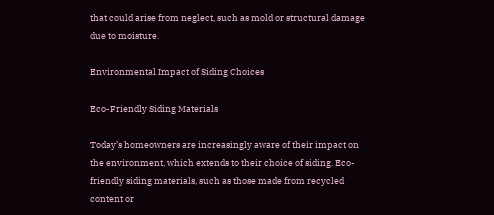that could arise from neglect, such as mold or structural damage due to moisture.

Environmental Impact of Siding Choices

Eco-Friendly Siding Materials

Today’s homeowners are increasingly aware of their impact on the environment, which extends to their choice of siding. Eco-friendly siding materials, such as those made from recycled content or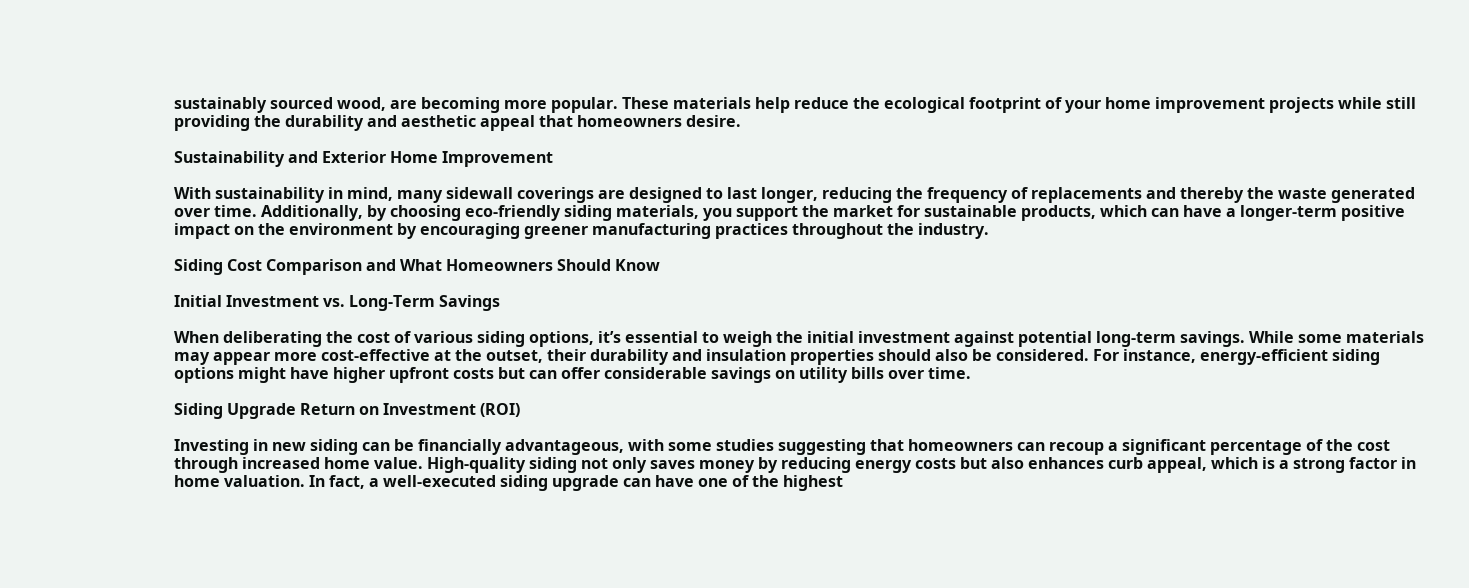sustainably sourced wood, are becoming more popular. These materials help reduce the ecological footprint of your home improvement projects while still providing the durability and aesthetic appeal that homeowners desire.

Sustainability and Exterior Home Improvement

With sustainability in mind, many sidewall coverings are designed to last longer, reducing the frequency of replacements and thereby the waste generated over time. Additionally, by choosing eco-friendly siding materials, you support the market for sustainable products, which can have a longer-term positive impact on the environment by encouraging greener manufacturing practices throughout the industry.

Siding Cost Comparison and What Homeowners Should Know

Initial Investment vs. Long-Term Savings

When deliberating the cost of various siding options, it’s essential to weigh the initial investment against potential long-term savings. While some materials may appear more cost-effective at the outset, their durability and insulation properties should also be considered. For instance, energy-efficient siding options might have higher upfront costs but can offer considerable savings on utility bills over time.

Siding Upgrade Return on Investment (ROI)

Investing in new siding can be financially advantageous, with some studies suggesting that homeowners can recoup a significant percentage of the cost through increased home value. High-quality siding not only saves money by reducing energy costs but also enhances curb appeal, which is a strong factor in home valuation. In fact, a well-executed siding upgrade can have one of the highest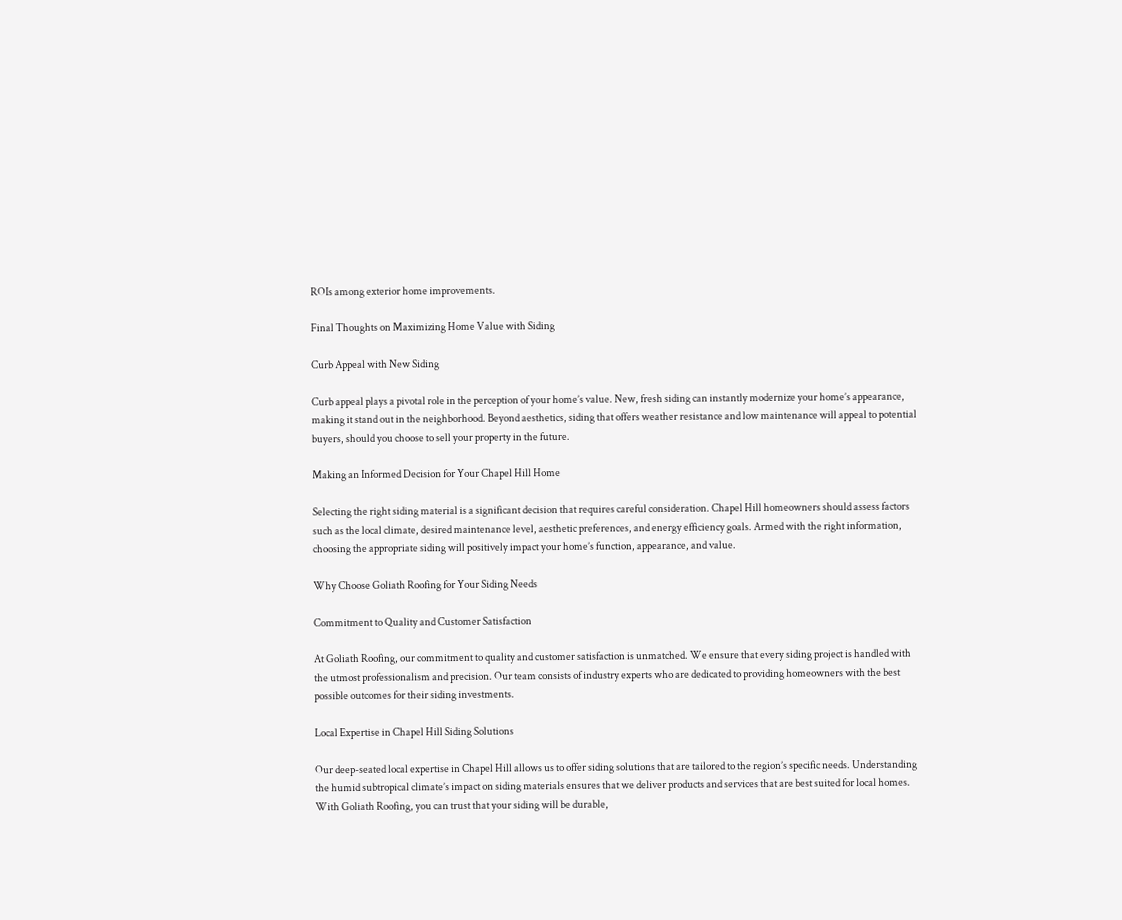ROIs among exterior home improvements.

Final Thoughts on Maximizing Home Value with Siding

Curb Appeal with New Siding

Curb appeal plays a pivotal role in the perception of your home’s value. New, fresh siding can instantly modernize your home’s appearance, making it stand out in the neighborhood. Beyond aesthetics, siding that offers weather resistance and low maintenance will appeal to potential buyers, should you choose to sell your property in the future.

Making an Informed Decision for Your Chapel Hill Home

Selecting the right siding material is a significant decision that requires careful consideration. Chapel Hill homeowners should assess factors such as the local climate, desired maintenance level, aesthetic preferences, and energy efficiency goals. Armed with the right information, choosing the appropriate siding will positively impact your home’s function, appearance, and value.

Why Choose Goliath Roofing for Your Siding Needs

Commitment to Quality and Customer Satisfaction

At Goliath Roofing, our commitment to quality and customer satisfaction is unmatched. We ensure that every siding project is handled with the utmost professionalism and precision. Our team consists of industry experts who are dedicated to providing homeowners with the best possible outcomes for their siding investments.

Local Expertise in Chapel Hill Siding Solutions

Our deep-seated local expertise in Chapel Hill allows us to offer siding solutions that are tailored to the region’s specific needs. Understanding the humid subtropical climate’s impact on siding materials ensures that we deliver products and services that are best suited for local homes. With Goliath Roofing, you can trust that your siding will be durable,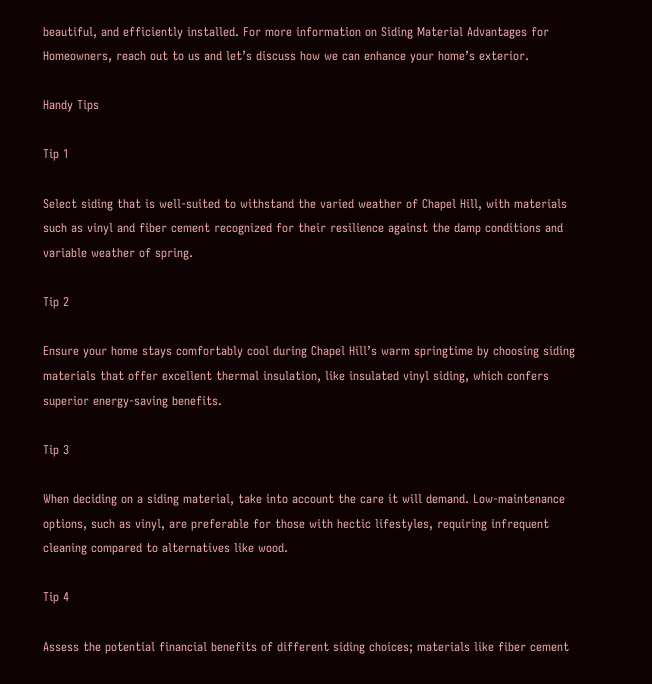beautiful, and efficiently installed. For more information on Siding Material Advantages for Homeowners, reach out to us and let’s discuss how we can enhance your home’s exterior.

Handy Tips

Tip 1

Select siding that is well-suited to withstand the varied weather of Chapel Hill, with materials such as vinyl and fiber cement recognized for their resilience against the damp conditions and variable weather of spring.

Tip 2

Ensure your home stays comfortably cool during Chapel Hill’s warm springtime by choosing siding materials that offer excellent thermal insulation, like insulated vinyl siding, which confers superior energy-saving benefits.

Tip 3

When deciding on a siding material, take into account the care it will demand. Low-maintenance options, such as vinyl, are preferable for those with hectic lifestyles, requiring infrequent cleaning compared to alternatives like wood.

Tip 4

Assess the potential financial benefits of different siding choices; materials like fiber cement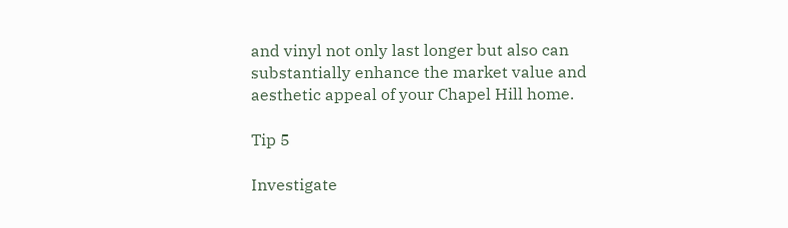and vinyl not only last longer but also can substantially enhance the market value and aesthetic appeal of your Chapel Hill home.

Tip 5

Investigate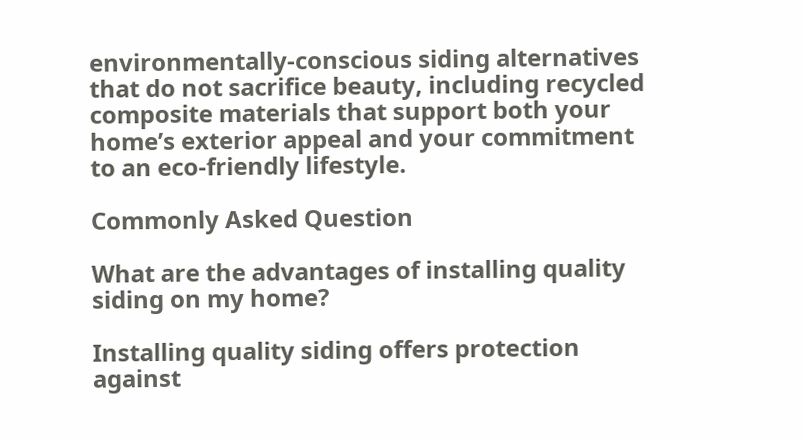environmentally-conscious siding alternatives that do not sacrifice beauty, including recycled composite materials that support both your home’s exterior appeal and your commitment to an eco-friendly lifestyle.

Commonly Asked Question

What are the advantages of installing quality siding on my home?

Installing quality siding offers protection against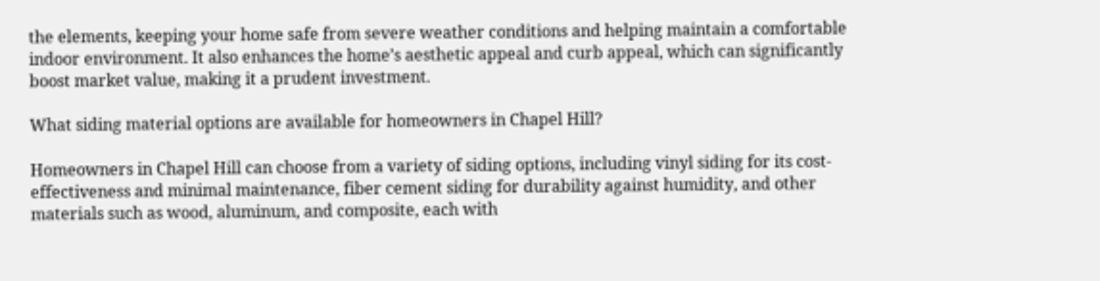the elements, keeping your home safe from severe weather conditions and helping maintain a comfortable indoor environment. It also enhances the home’s aesthetic appeal and curb appeal, which can significantly boost market value, making it a prudent investment.

What siding material options are available for homeowners in Chapel Hill?

Homeowners in Chapel Hill can choose from a variety of siding options, including vinyl siding for its cost-effectiveness and minimal maintenance, fiber cement siding for durability against humidity, and other materials such as wood, aluminum, and composite, each with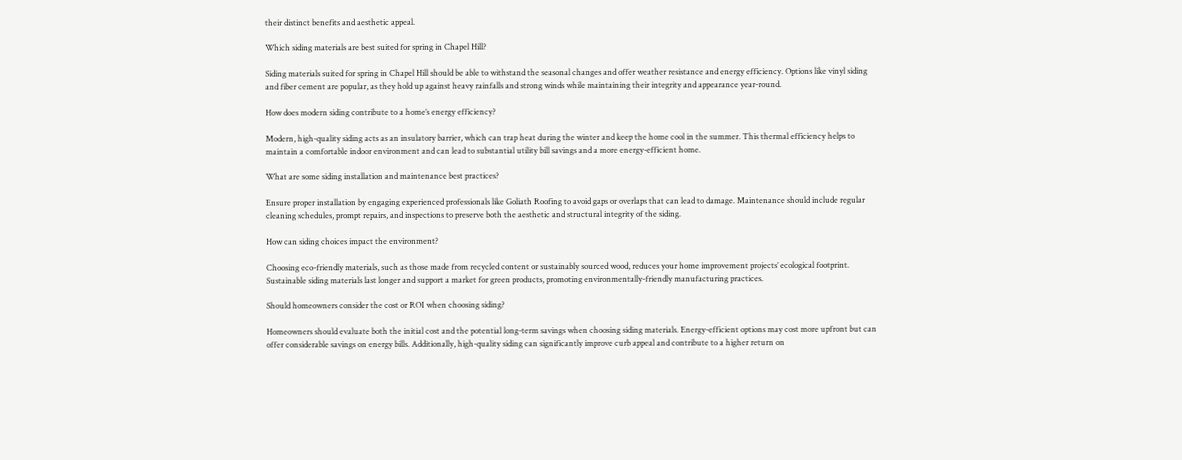their distinct benefits and aesthetic appeal.

Which siding materials are best suited for spring in Chapel Hill?

Siding materials suited for spring in Chapel Hill should be able to withstand the seasonal changes and offer weather resistance and energy efficiency. Options like vinyl siding and fiber cement are popular, as they hold up against heavy rainfalls and strong winds while maintaining their integrity and appearance year-round.

How does modern siding contribute to a home’s energy efficiency?

Modern, high-quality siding acts as an insulatory barrier, which can trap heat during the winter and keep the home cool in the summer. This thermal efficiency helps to maintain a comfortable indoor environment and can lead to substantial utility bill savings and a more energy-efficient home.

What are some siding installation and maintenance best practices?

Ensure proper installation by engaging experienced professionals like Goliath Roofing to avoid gaps or overlaps that can lead to damage. Maintenance should include regular cleaning schedules, prompt repairs, and inspections to preserve both the aesthetic and structural integrity of the siding.

How can siding choices impact the environment?

Choosing eco-friendly materials, such as those made from recycled content or sustainably sourced wood, reduces your home improvement projects’ ecological footprint. Sustainable siding materials last longer and support a market for green products, promoting environmentally-friendly manufacturing practices.

Should homeowners consider the cost or ROI when choosing siding?

Homeowners should evaluate both the initial cost and the potential long-term savings when choosing siding materials. Energy-efficient options may cost more upfront but can offer considerable savings on energy bills. Additionally, high-quality siding can significantly improve curb appeal and contribute to a higher return on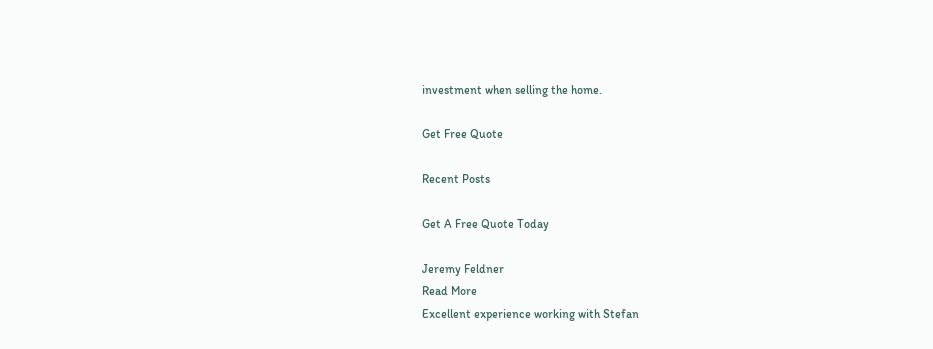investment when selling the home.

Get Free Quote

Recent Posts

Get A Free Quote Today

Jeremy Feldner
Read More
Excellent experience working with Stefan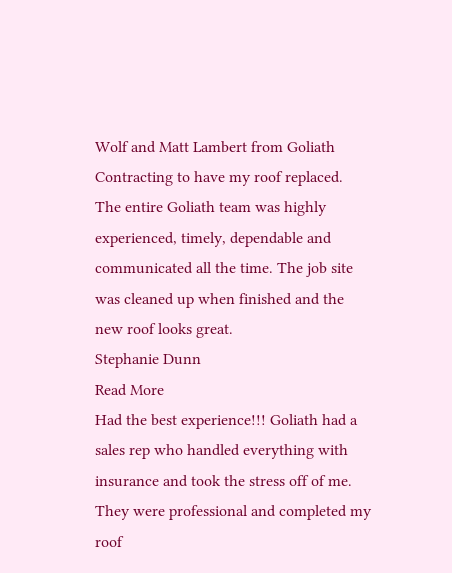Wolf and Matt Lambert from Goliath Contracting to have my roof replaced. The entire Goliath team was highly experienced, timely, dependable and communicated all the time. The job site was cleaned up when finished and the new roof looks great.
Stephanie Dunn
Read More
Had the best experience!!! Goliath had a sales rep who handled everything with insurance and took the stress off of me. They were professional and completed my roof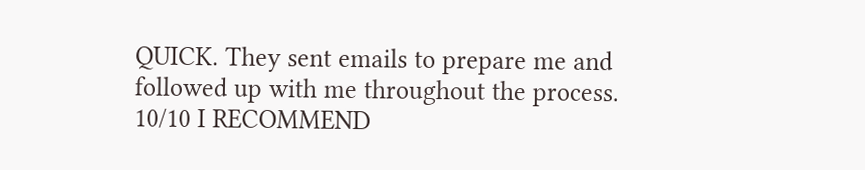QUICK. They sent emails to prepare me and followed up with me throughout the process. 10/10 I RECOMMEND